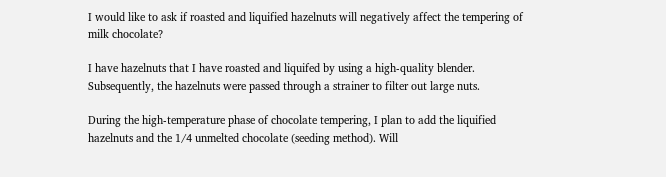I would like to ask if roasted and liquified hazelnuts will negatively affect the tempering of milk chocolate?

I have hazelnuts that I have roasted and liquifed by using a high-quality blender. Subsequently, the hazelnuts were passed through a strainer to filter out large nuts.

During the high-temperature phase of chocolate tempering, I plan to add the liquified hazelnuts and the 1/4 unmelted chocolate (seeding method). Will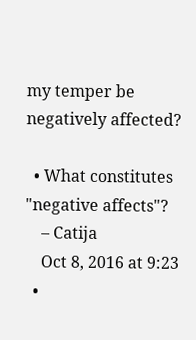my temper be negatively affected?

  • What constitutes "negative affects"?
    – Catija
    Oct 8, 2016 at 9:23
  •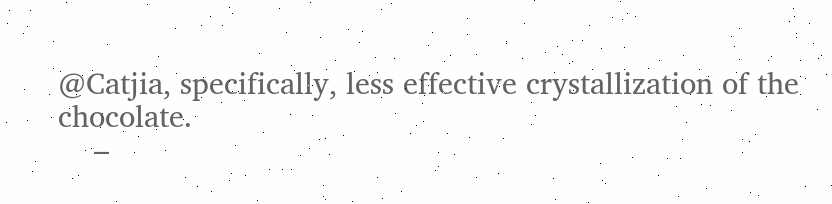@Catjia, specifically, less effective crystallization of the chocolate.
    –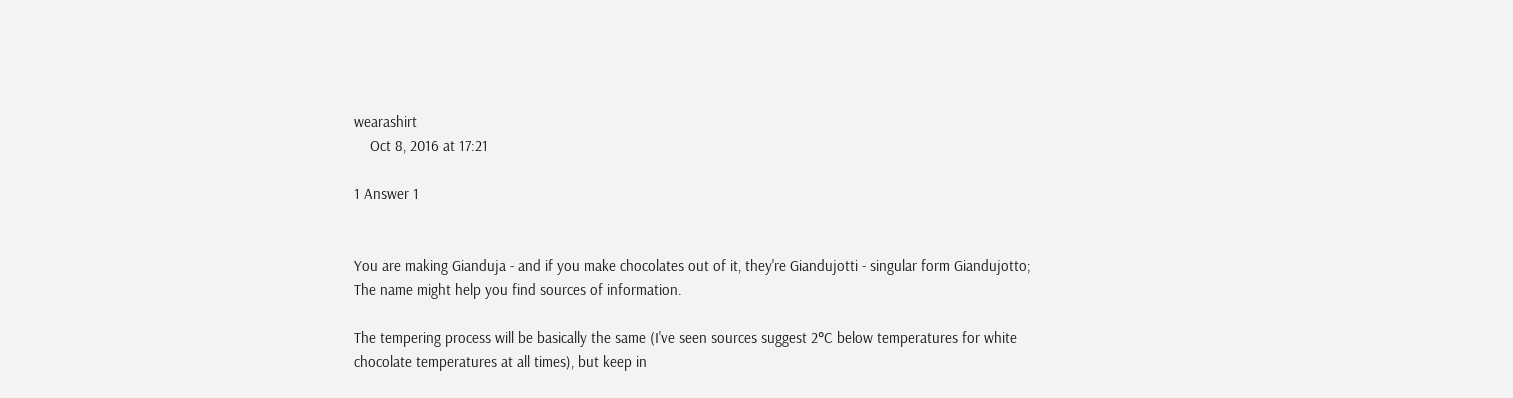wearashirt
    Oct 8, 2016 at 17:21

1 Answer 1


You are making Gianduja - and if you make chocolates out of it, they're Giandujotti - singular form Giandujotto; The name might help you find sources of information.

The tempering process will be basically the same (I've seen sources suggest 2°C below temperatures for white chocolate temperatures at all times), but keep in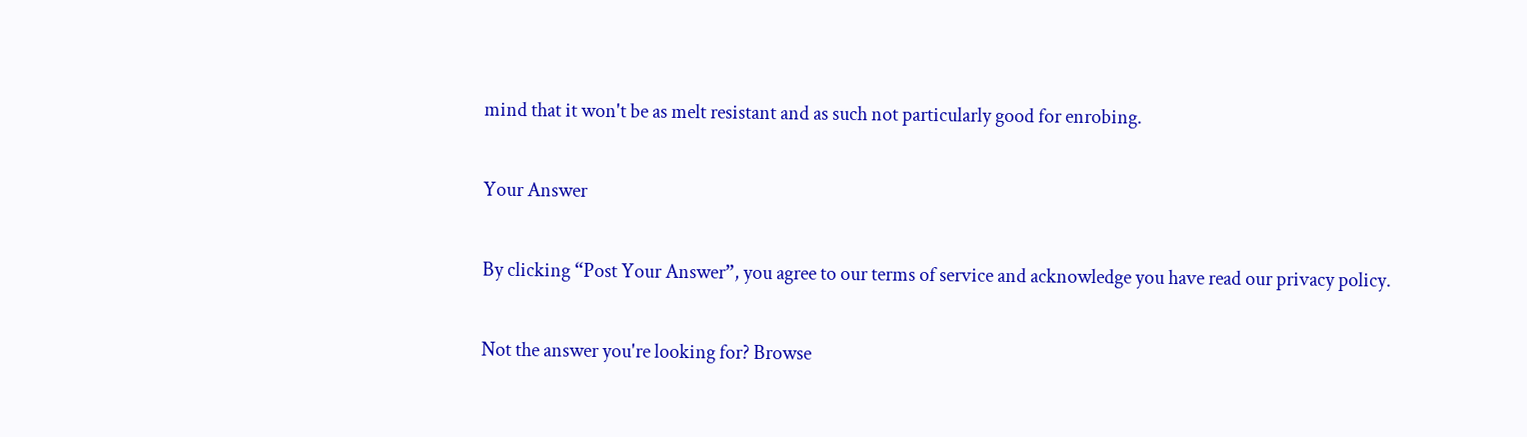mind that it won't be as melt resistant and as such not particularly good for enrobing.

Your Answer

By clicking “Post Your Answer”, you agree to our terms of service and acknowledge you have read our privacy policy.

Not the answer you're looking for? Browse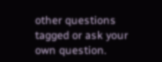other questions tagged or ask your own question.